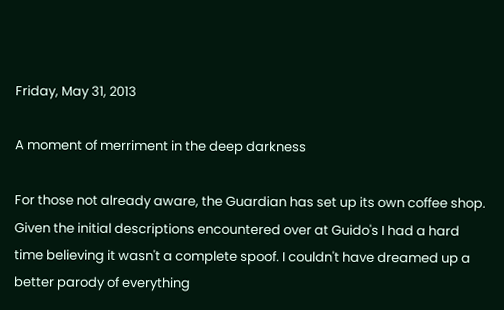Friday, May 31, 2013

A moment of merriment in the deep darkness

For those not already aware, the Guardian has set up its own coffee shop. Given the initial descriptions encountered over at Guido's I had a hard time believing it wasn't a complete spoof. I couldn't have dreamed up a better parody of everything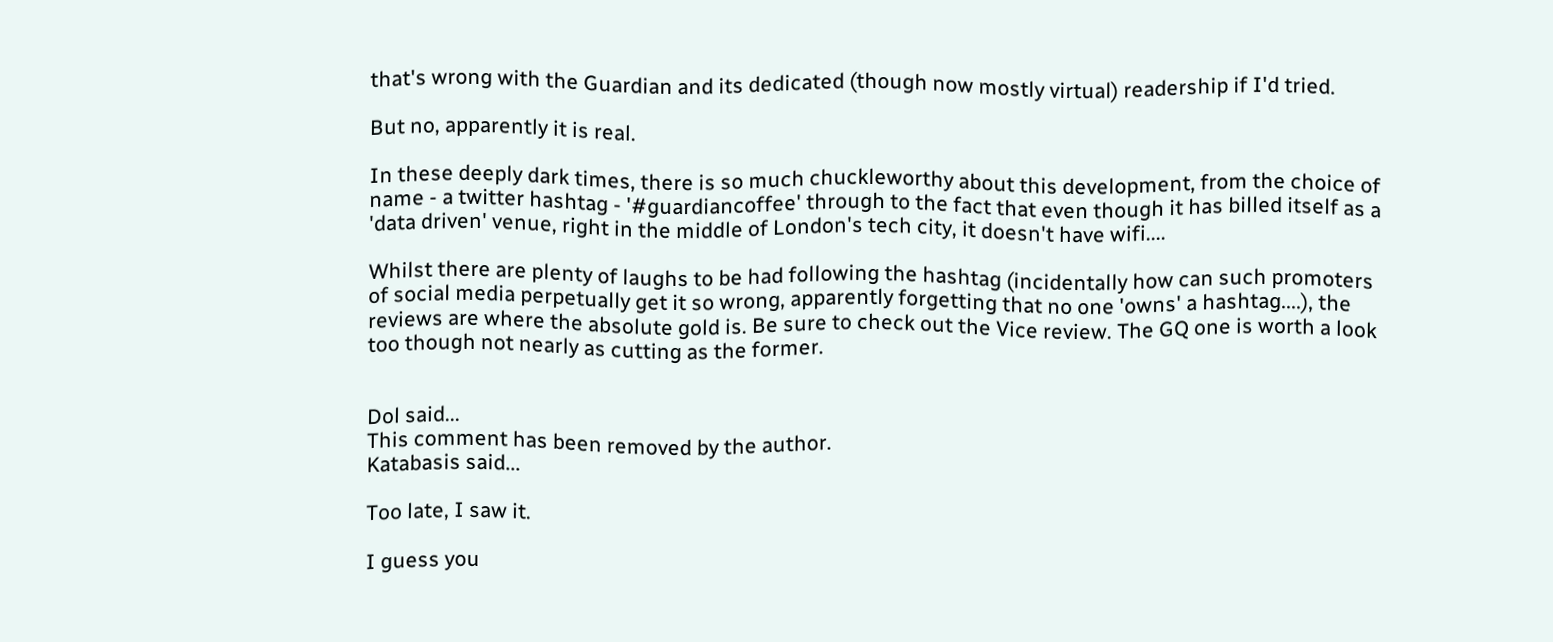that's wrong with the Guardian and its dedicated (though now mostly virtual) readership if I'd tried.

But no, apparently it is real.

In these deeply dark times, there is so much chuckleworthy about this development, from the choice of name - a twitter hashtag - '#guardiancoffee' through to the fact that even though it has billed itself as a 'data driven' venue, right in the middle of London's tech city, it doesn't have wifi....

Whilst there are plenty of laughs to be had following the hashtag (incidentally how can such promoters of social media perpetually get it so wrong, apparently forgetting that no one 'owns' a hashtag....), the reviews are where the absolute gold is. Be sure to check out the Vice review. The GQ one is worth a look too though not nearly as cutting as the former.


Dol said...
This comment has been removed by the author.
Katabasis said...

Too late, I saw it.

I guess you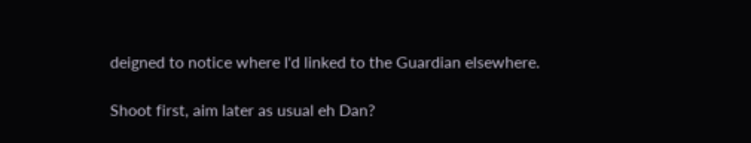deigned to notice where I'd linked to the Guardian elsewhere.

Shoot first, aim later as usual eh Dan?